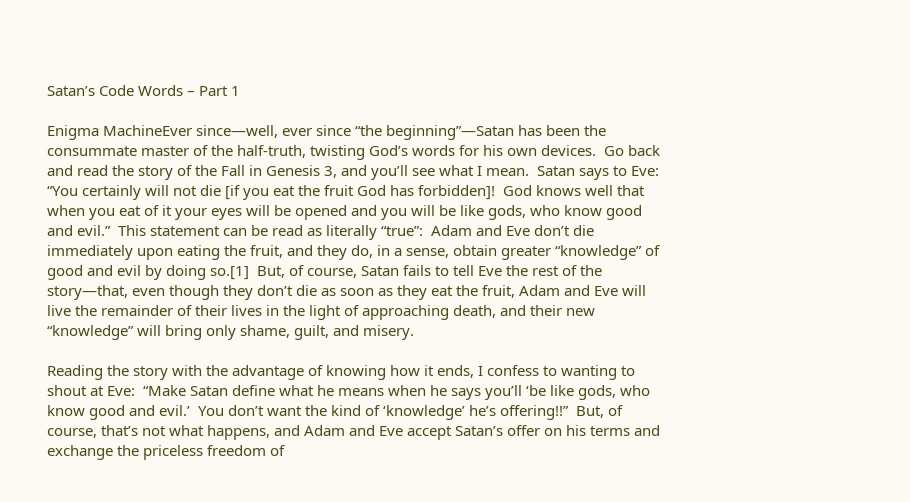Satan’s Code Words – Part 1

Enigma MachineEver since—well, ever since “the beginning”—Satan has been the consummate master of the half-truth, twisting God’s words for his own devices.  Go back and read the story of the Fall in Genesis 3, and you’ll see what I mean.  Satan says to Eve:  “You certainly will not die [if you eat the fruit God has forbidden]!  God knows well that when you eat of it your eyes will be opened and you will be like gods, who know good and evil.”  This statement can be read as literally “true”:  Adam and Eve don’t die immediately upon eating the fruit, and they do, in a sense, obtain greater “knowledge” of good and evil by doing so.[1]  But, of course, Satan fails to tell Eve the rest of the story—that, even though they don’t die as soon as they eat the fruit, Adam and Eve will live the remainder of their lives in the light of approaching death, and their new “knowledge” will bring only shame, guilt, and misery.

Reading the story with the advantage of knowing how it ends, I confess to wanting to shout at Eve:  “Make Satan define what he means when he says you’ll ‘be like gods, who know good and evil.’  You don’t want the kind of ‘knowledge’ he’s offering!!”  But, of course, that’s not what happens, and Adam and Eve accept Satan’s offer on his terms and exchange the priceless freedom of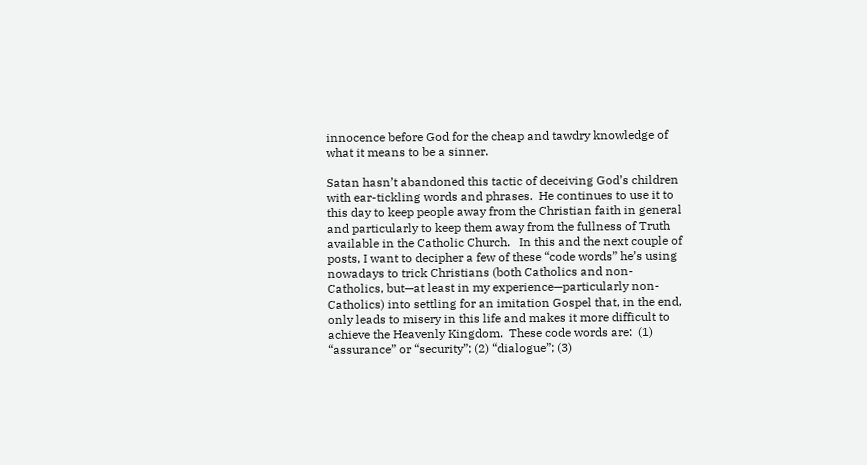innocence before God for the cheap and tawdry knowledge of what it means to be a sinner.

Satan hasn’t abandoned this tactic of deceiving God’s children with ear-tickling words and phrases.  He continues to use it to this day to keep people away from the Christian faith in general and particularly to keep them away from the fullness of Truth available in the Catholic Church.   In this and the next couple of posts, I want to decipher a few of these “code words” he’s using nowadays to trick Christians (both Catholics and non-Catholics, but—at least in my experience—particularly non-Catholics) into settling for an imitation Gospel that, in the end, only leads to misery in this life and makes it more difficult to achieve the Heavenly Kingdom.  These code words are:  (1) “assurance” or “security”; (2) “dialogue”; (3)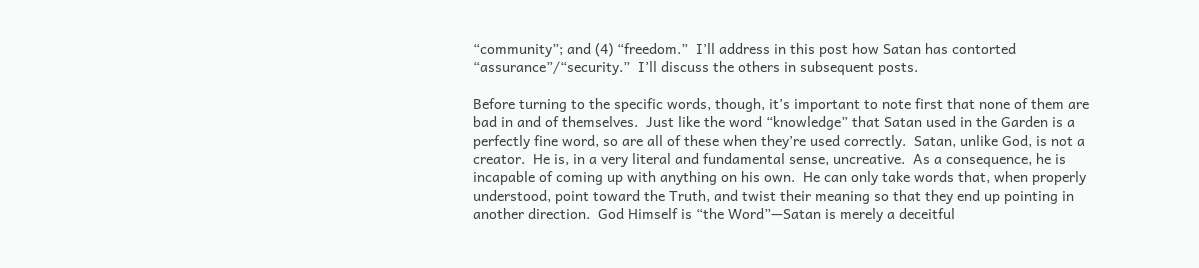“community”; and (4) “freedom.”  I’ll address in this post how Satan has contorted “assurance”/“security.”  I’ll discuss the others in subsequent posts.

Before turning to the specific words, though, it’s important to note first that none of them are bad in and of themselves.  Just like the word “knowledge” that Satan used in the Garden is a perfectly fine word, so are all of these when they’re used correctly.  Satan, unlike God, is not a creator.  He is, in a very literal and fundamental sense, uncreative.  As a consequence, he is incapable of coming up with anything on his own.  He can only take words that, when properly understood, point toward the Truth, and twist their meaning so that they end up pointing in another direction.  God Himself is “the Word”—Satan is merely a deceitful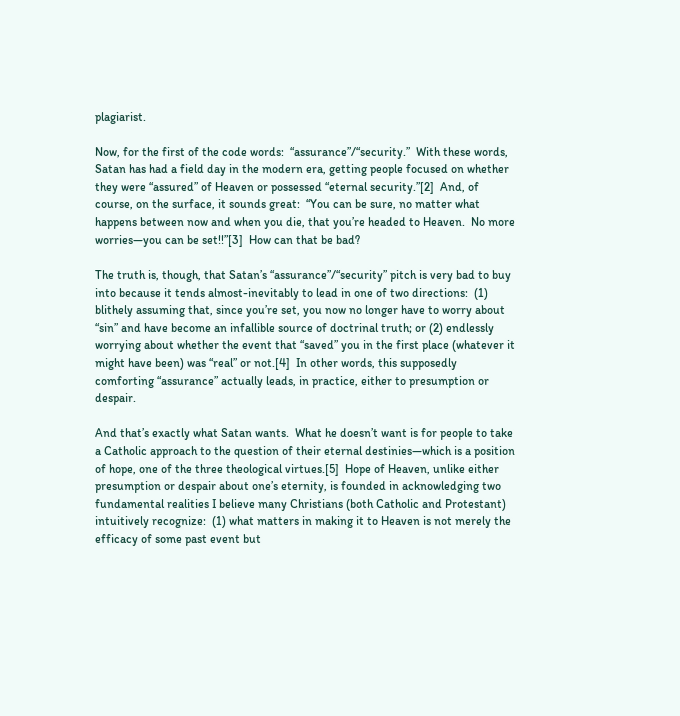plagiarist.

Now, for the first of the code words:  “assurance”/“security.”  With these words, Satan has had a field day in the modern era, getting people focused on whether they were “assured” of Heaven or possessed “eternal security.”[2]  And, of course, on the surface, it sounds great:  “You can be sure, no matter what happens between now and when you die, that you’re headed to Heaven.  No more worries—you can be set!!”[3]  How can that be bad?

The truth is, though, that Satan’s “assurance”/“security” pitch is very bad to buy into because it tends almost-inevitably to lead in one of two directions:  (1) blithely assuming that, since you’re set, you now no longer have to worry about “sin” and have become an infallible source of doctrinal truth; or (2) endlessly worrying about whether the event that “saved” you in the first place (whatever it might have been) was “real” or not.[4]  In other words, this supposedly comforting “assurance” actually leads, in practice, either to presumption or despair.

And that’s exactly what Satan wants.  What he doesn’t want is for people to take a Catholic approach to the question of their eternal destinies—which is a position of hope, one of the three theological virtues.[5]  Hope of Heaven, unlike either presumption or despair about one’s eternity, is founded in acknowledging two fundamental realities I believe many Christians (both Catholic and Protestant) intuitively recognize:  (1) what matters in making it to Heaven is not merely the efficacy of some past event but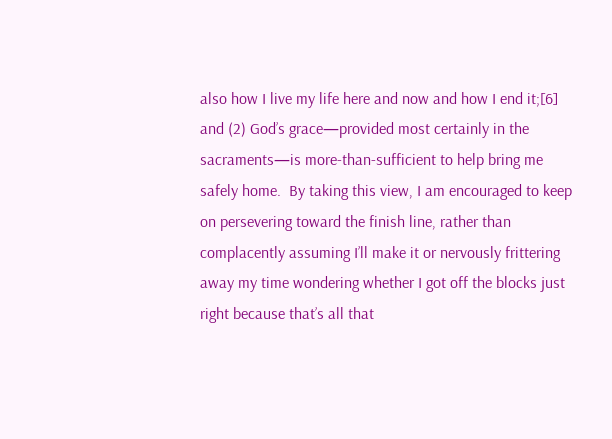also how I live my life here and now and how I end it;[6] and (2) God’s grace—provided most certainly in the sacraments—is more-than-sufficient to help bring me safely home.  By taking this view, I am encouraged to keep on persevering toward the finish line, rather than complacently assuming I’ll make it or nervously frittering away my time wondering whether I got off the blocks just right because that’s all that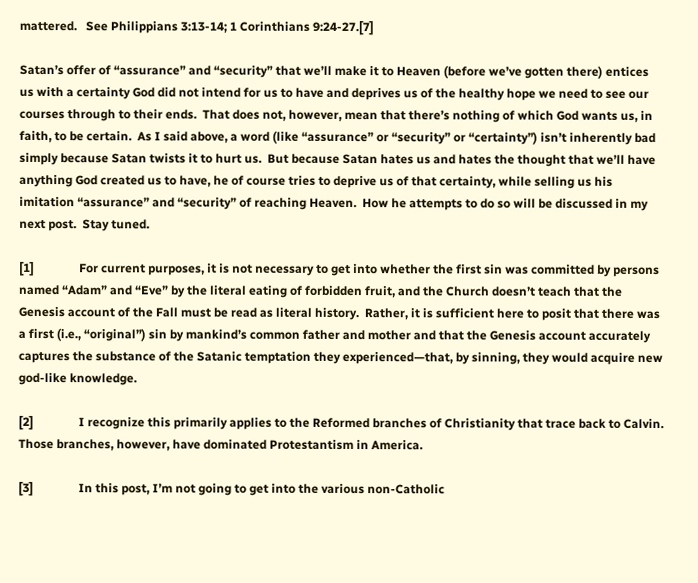mattered.   See Philippians 3:13-14; 1 Corinthians 9:24-27.[7]

Satan’s offer of “assurance” and “security” that we’ll make it to Heaven (before we’ve gotten there) entices us with a certainty God did not intend for us to have and deprives us of the healthy hope we need to see our courses through to their ends.  That does not, however, mean that there’s nothing of which God wants us, in faith, to be certain.  As I said above, a word (like “assurance” or “security” or “certainty”) isn’t inherently bad simply because Satan twists it to hurt us.  But because Satan hates us and hates the thought that we’ll have anything God created us to have, he of course tries to deprive us of that certainty, while selling us his imitation “assurance” and “security” of reaching Heaven.  How he attempts to do so will be discussed in my next post.  Stay tuned.

[1]               For current purposes, it is not necessary to get into whether the first sin was committed by persons named “Adam” and “Eve” by the literal eating of forbidden fruit, and the Church doesn’t teach that the Genesis account of the Fall must be read as literal history.  Rather, it is sufficient here to posit that there was a first (i.e., “original”) sin by mankind’s common father and mother and that the Genesis account accurately captures the substance of the Satanic temptation they experienced—that, by sinning, they would acquire new god-like knowledge.

[2]               I recognize this primarily applies to the Reformed branches of Christianity that trace back to Calvin.  Those branches, however, have dominated Protestantism in America.

[3]               In this post, I’m not going to get into the various non-Catholic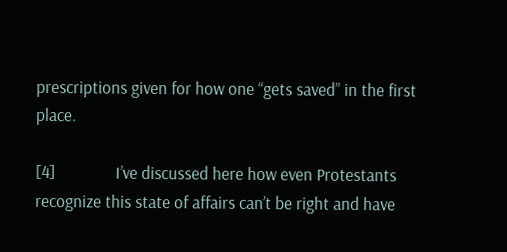prescriptions given for how one “gets saved” in the first place.

[4]               I’ve discussed here how even Protestants recognize this state of affairs can’t be right and have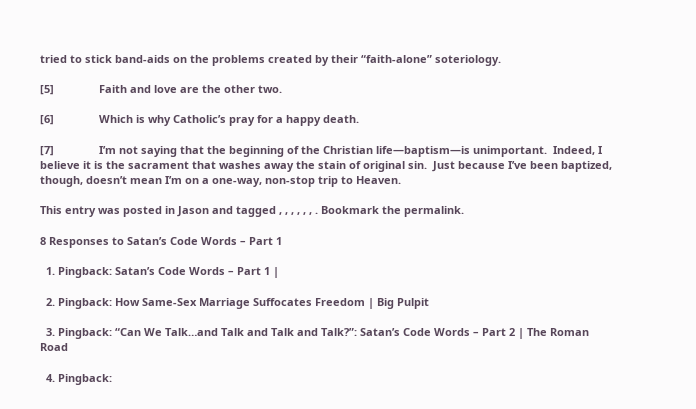tried to stick band-aids on the problems created by their “faith-alone” soteriology.

[5]               Faith and love are the other two.

[6]               Which is why Catholic’s pray for a happy death.

[7]               I’m not saying that the beginning of the Christian life—baptism—is unimportant.  Indeed, I believe it is the sacrament that washes away the stain of original sin.  Just because I’ve been baptized, though, doesn’t mean I’m on a one-way, non-stop trip to Heaven.

This entry was posted in Jason and tagged , , , , , , . Bookmark the permalink.

8 Responses to Satan’s Code Words – Part 1

  1. Pingback: Satan’s Code Words – Part 1 |

  2. Pingback: How Same-Sex Marriage Suffocates Freedom | Big Pulpit

  3. Pingback: “Can We Talk…and Talk and Talk and Talk?”: Satan’s Code Words – Part 2 | The Roman Road

  4. Pingback: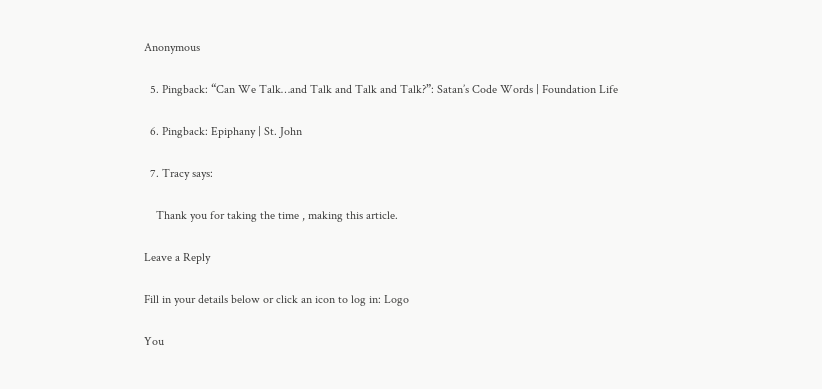Anonymous

  5. Pingback: “Can We Talk…and Talk and Talk and Talk?”: Satan’s Code Words | Foundation Life

  6. Pingback: Epiphany | St. John

  7. Tracy says:

    Thank you for taking the time , making this article.

Leave a Reply

Fill in your details below or click an icon to log in: Logo

You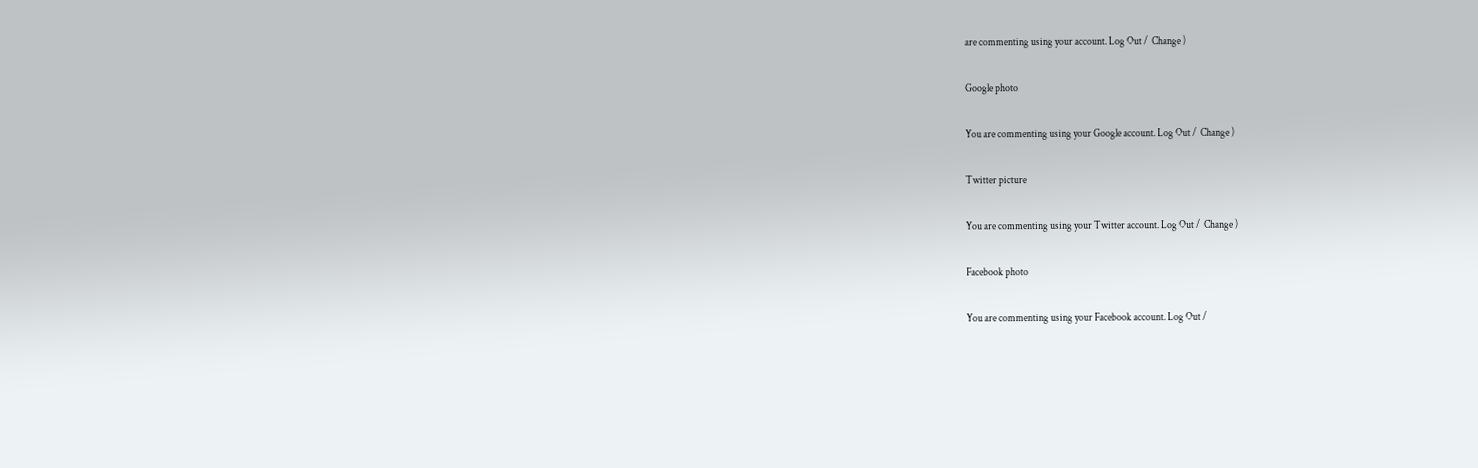are commenting using your account. Log Out /  Change )

Google photo

You are commenting using your Google account. Log Out /  Change )

Twitter picture

You are commenting using your Twitter account. Log Out /  Change )

Facebook photo

You are commenting using your Facebook account. Log Out /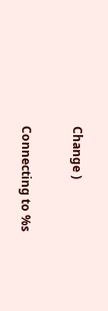Change )

Connecting to %s